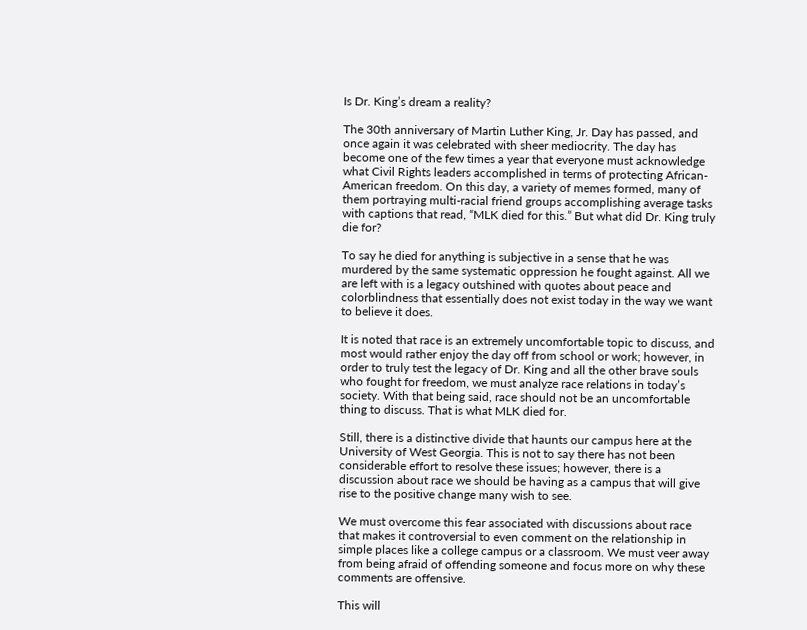Is Dr. King’s dream a reality?

The 30th anniversary of Martin Luther King, Jr. Day has passed, and once again it was celebrated with sheer mediocrity. The day has become one of the few times a year that everyone must acknowledge what Civil Rights leaders accomplished in terms of protecting African-American freedom. On this day, a variety of memes formed, many of them portraying multi-racial friend groups accomplishing average tasks with captions that read, “MLK died for this.” But what did Dr. King truly die for?

To say he died for anything is subjective in a sense that he was murdered by the same systematic oppression he fought against. All we are left with is a legacy outshined with quotes about peace and colorblindness that essentially does not exist today in the way we want to believe it does.

It is noted that race is an extremely uncomfortable topic to discuss, and most would rather enjoy the day off from school or work; however, in order to truly test the legacy of Dr. King and all the other brave souls who fought for freedom, we must analyze race relations in today’s society. With that being said, race should not be an uncomfortable thing to discuss. That is what MLK died for.

Still, there is a distinctive divide that haunts our campus here at the University of West Georgia. This is not to say there has not been considerable effort to resolve these issues; however, there is a discussion about race we should be having as a campus that will give rise to the positive change many wish to see.

We must overcome this fear associated with discussions about race that makes it controversial to even comment on the relationship in simple places like a college campus or a classroom. We must veer away from being afraid of offending someone and focus more on why these comments are offensive.

This will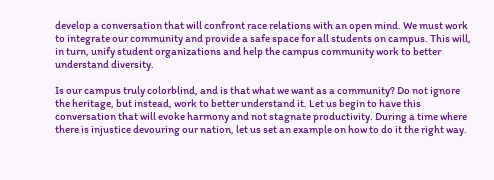develop a conversation that will confront race relations with an open mind. We must work to integrate our community and provide a safe space for all students on campus. This will, in turn, unify student organizations and help the campus community work to better understand diversity.

Is our campus truly colorblind, and is that what we want as a community? Do not ignore the heritage, but instead, work to better understand it. Let us begin to have this conversation that will evoke harmony and not stagnate productivity. During a time where there is injustice devouring our nation, let us set an example on how to do it the right way.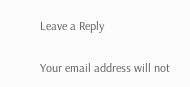Leave a Reply

Your email address will not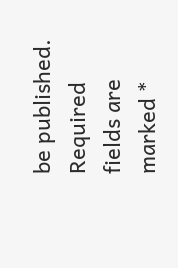be published. Required fields are marked *